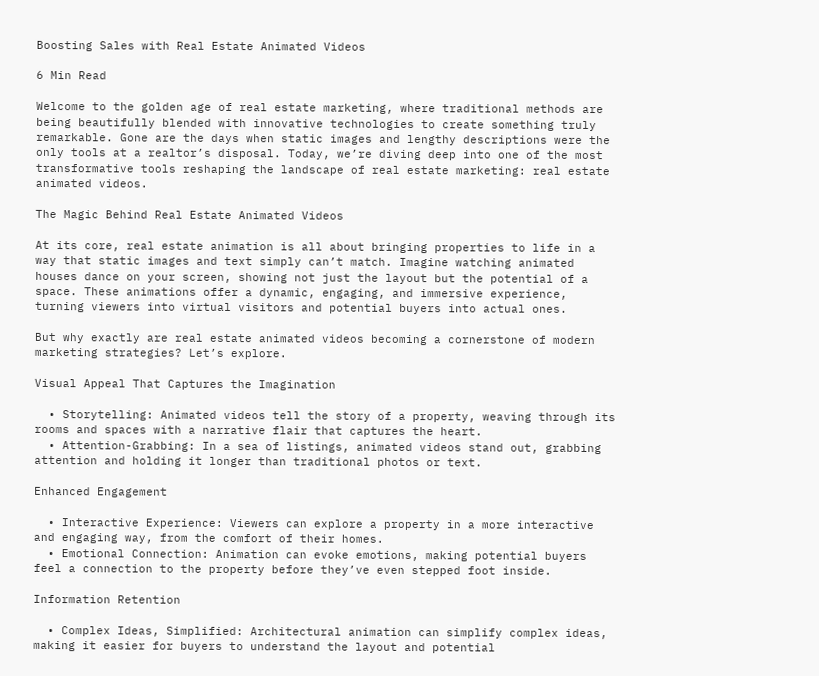Boosting Sales with Real Estate Animated Videos

6 Min Read

Welcome to the golden age of real estate marketing, where traditional methods are being beautifully blended with innovative technologies to create something truly remarkable. Gone are the days when static images and lengthy descriptions were the only tools at a realtor’s disposal. Today, we’re diving deep into one of the most transformative tools reshaping the landscape of real estate marketing: real estate animated videos.

The Magic Behind Real Estate Animated Videos

At its core, real estate animation is all about bringing properties to life in a way that static images and text simply can’t match. Imagine watching animated houses dance on your screen, showing not just the layout but the potential of a space. These animations offer a dynamic, engaging, and immersive experience, turning viewers into virtual visitors and potential buyers into actual ones.

But why exactly are real estate animated videos becoming a cornerstone of modern marketing strategies? Let’s explore.

Visual Appeal That Captures the Imagination

  • Storytelling: Animated videos tell the story of a property, weaving through its rooms and spaces with a narrative flair that captures the heart.
  • Attention-Grabbing: In a sea of listings, animated videos stand out, grabbing attention and holding it longer than traditional photos or text.

Enhanced Engagement

  • Interactive Experience: Viewers can explore a property in a more interactive and engaging way, from the comfort of their homes.
  • Emotional Connection: Animation can evoke emotions, making potential buyers feel a connection to the property before they’ve even stepped foot inside.

Information Retention

  • Complex Ideas, Simplified: Architectural animation can simplify complex ideas, making it easier for buyers to understand the layout and potential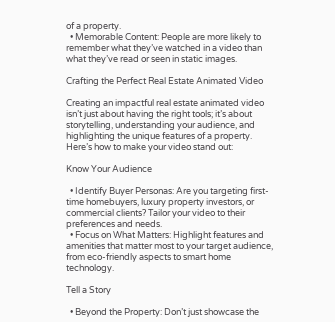of a property.
  • Memorable Content: People are more likely to remember what they’ve watched in a video than what they’ve read or seen in static images.

Crafting the Perfect Real Estate Animated Video

Creating an impactful real estate animated video isn’t just about having the right tools; it’s about storytelling, understanding your audience, and highlighting the unique features of a property. Here’s how to make your video stand out:

Know Your Audience

  • Identify Buyer Personas: Are you targeting first-time homebuyers, luxury property investors, or commercial clients? Tailor your video to their preferences and needs.
  • Focus on What Matters: Highlight features and amenities that matter most to your target audience, from eco-friendly aspects to smart home technology.

Tell a Story

  • Beyond the Property: Don’t just showcase the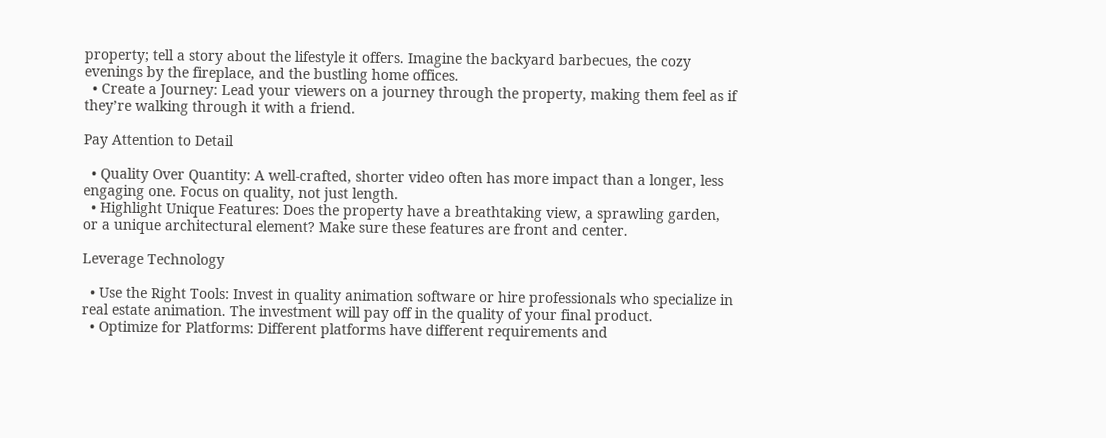property; tell a story about the lifestyle it offers. Imagine the backyard barbecues, the cozy evenings by the fireplace, and the bustling home offices.
  • Create a Journey: Lead your viewers on a journey through the property, making them feel as if they’re walking through it with a friend.

Pay Attention to Detail

  • Quality Over Quantity: A well-crafted, shorter video often has more impact than a longer, less engaging one. Focus on quality, not just length.
  • Highlight Unique Features: Does the property have a breathtaking view, a sprawling garden, or a unique architectural element? Make sure these features are front and center.

Leverage Technology

  • Use the Right Tools: Invest in quality animation software or hire professionals who specialize in real estate animation. The investment will pay off in the quality of your final product.
  • Optimize for Platforms: Different platforms have different requirements and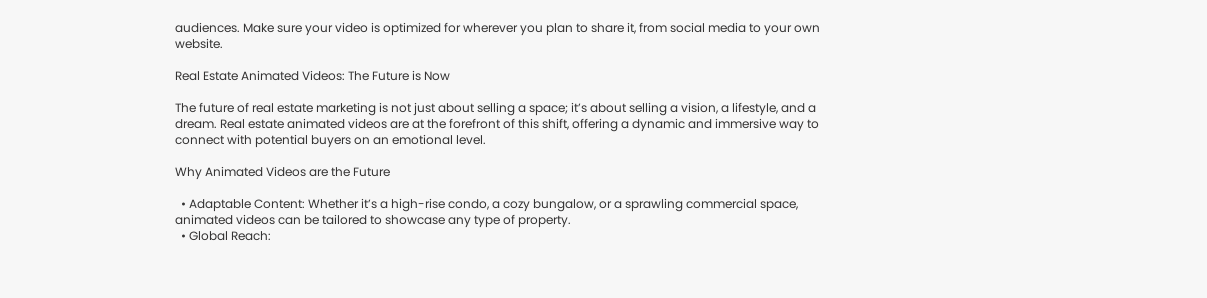audiences. Make sure your video is optimized for wherever you plan to share it, from social media to your own website.

Real Estate Animated Videos: The Future is Now

The future of real estate marketing is not just about selling a space; it’s about selling a vision, a lifestyle, and a dream. Real estate animated videos are at the forefront of this shift, offering a dynamic and immersive way to connect with potential buyers on an emotional level.

Why Animated Videos are the Future

  • Adaptable Content: Whether it’s a high-rise condo, a cozy bungalow, or a sprawling commercial space, animated videos can be tailored to showcase any type of property.
  • Global Reach: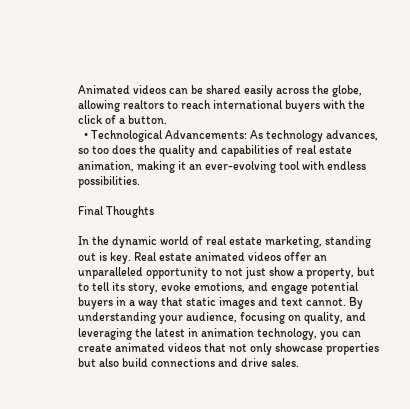Animated videos can be shared easily across the globe, allowing realtors to reach international buyers with the click of a button.
  • Technological Advancements: As technology advances, so too does the quality and capabilities of real estate animation, making it an ever-evolving tool with endless possibilities.

Final Thoughts

In the dynamic world of real estate marketing, standing out is key. Real estate animated videos offer an unparalleled opportunity to not just show a property, but to tell its story, evoke emotions, and engage potential buyers in a way that static images and text cannot. By understanding your audience, focusing on quality, and leveraging the latest in animation technology, you can create animated videos that not only showcase properties but also build connections and drive sales.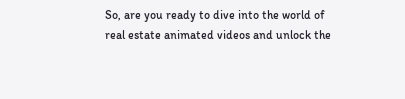So, are you ready to dive into the world of real estate animated videos and unlock the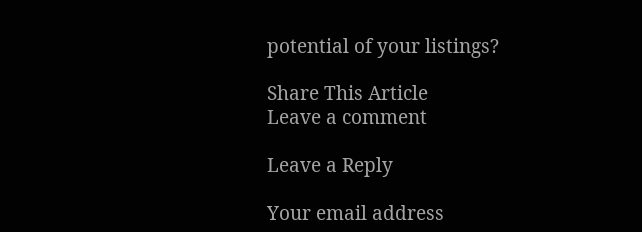potential of your listings?

Share This Article
Leave a comment

Leave a Reply

Your email address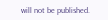will not be published.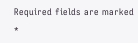Required fields are marked *